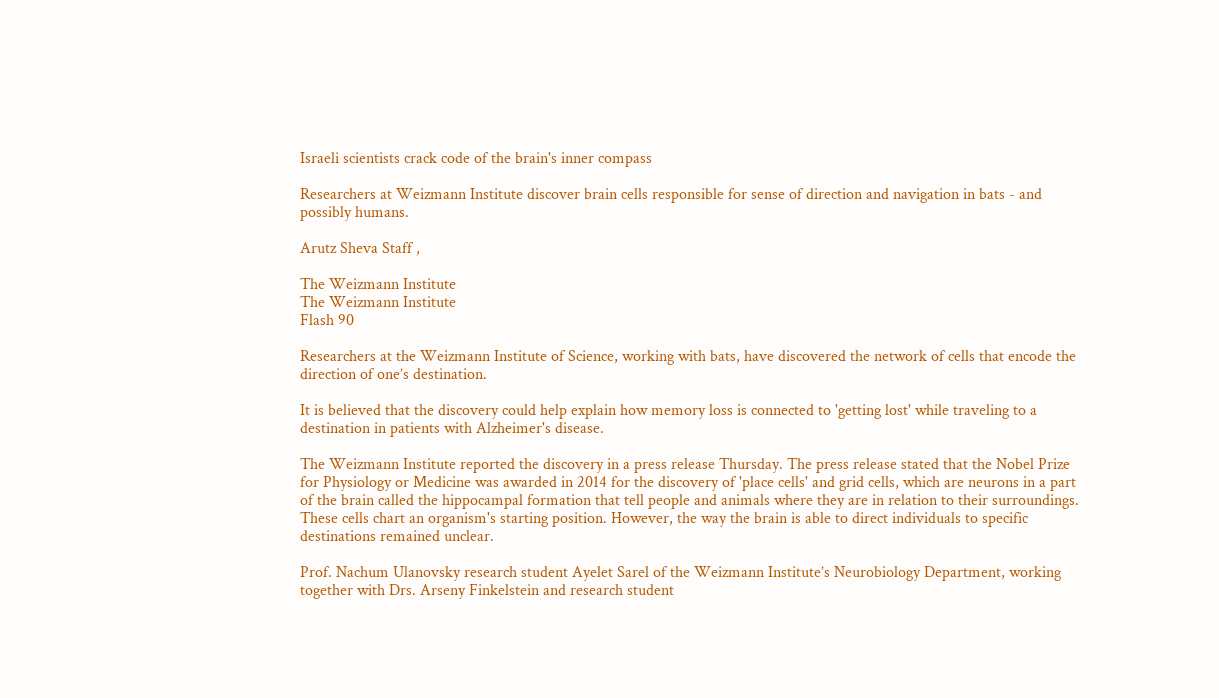Israeli scientists crack code of the brain's inner compass

Researchers at Weizmann Institute discover brain cells responsible for sense of direction and navigation in bats - and possibly humans.

Arutz Sheva Staff ,

The Weizmann Institute
The Weizmann Institute
Flash 90

Researchers at the Weizmann Institute of Science, working with bats, have discovered the network of cells that encode the direction of one’s destination.

It is believed that the discovery could help explain how memory loss is connected to 'getting lost' while traveling to a destination in patients with Alzheimer's disease.

The Weizmann Institute reported the discovery in a press release Thursday. The press release stated that the Nobel Prize for Physiology or Medicine was awarded in 2014 for the discovery of 'place cells' and grid cells, which are neurons in a part of the brain called the hippocampal formation that tell people and animals where they are in relation to their surroundings. These cells chart an organism's starting position. However, the way the brain is able to direct individuals to specific destinations remained unclear.

Prof. Nachum Ulanovsky research student Ayelet Sarel of the Weizmann Institute’s Neurobiology Department, working together with Drs. Arseny Finkelstein and research student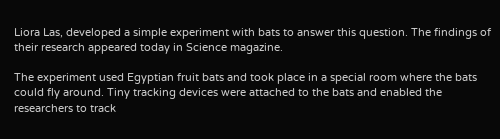Liora Las, developed a simple experiment with bats to answer this question. The findings of their research appeared today in Science magazine.

The experiment used Egyptian fruit bats and took place in a special room where the bats could fly around. Tiny tracking devices were attached to the bats and enabled the researchers to track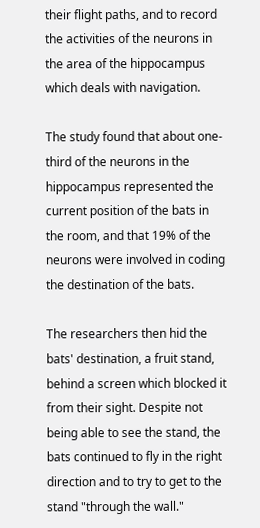their flight paths, and to record the activities of the neurons in the area of the hippocampus which deals with navigation.

The study found that about one-third of the neurons in the hippocampus represented the current position of the bats in the room, and that 19% of the neurons were involved in coding the destination of the bats.

The researchers then hid the bats' destination, a fruit stand, behind a screen which blocked it from their sight. Despite not being able to see the stand, the bats continued to fly in the right direction and to try to get to the stand "through the wall."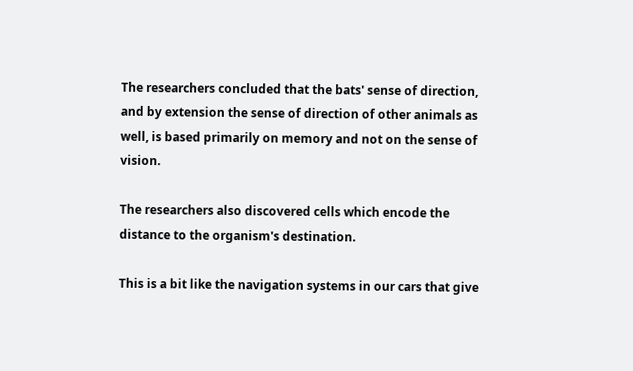The researchers concluded that the bats' sense of direction, and by extension the sense of direction of other animals as well, is based primarily on memory and not on the sense of vision.

The researchers also discovered cells which encode the distance to the organism's destination.

This is a bit like the navigation systems in our cars that give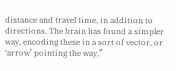distance and travel time, in addition to directions. The brain has found a simpler way, encoding these in a sort of vector, or ‘arrow’ pointing the way,”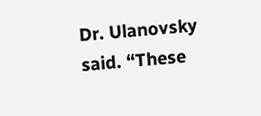Dr. Ulanovsky said. “These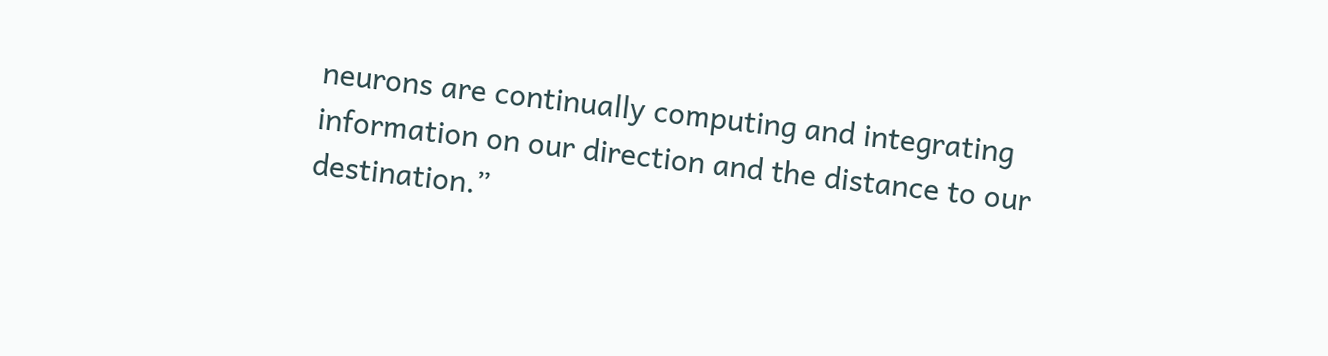neurons are continually computing and integrating information on our direction and the distance to our destination.”